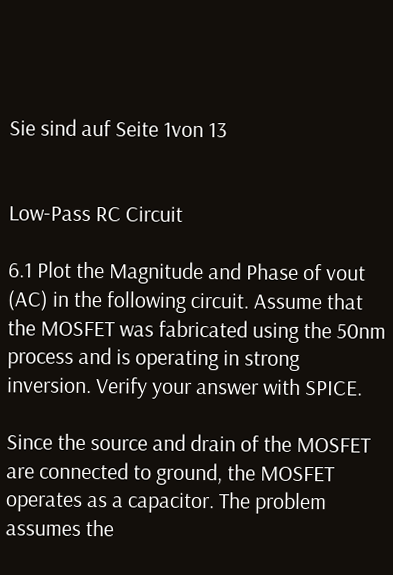Sie sind auf Seite 1von 13


Low-Pass RC Circuit

6.1 Plot the Magnitude and Phase of vout (AC) in the following circuit. Assume that
the MOSFET was fabricated using the 50nm process and is operating in strong
inversion. Verify your answer with SPICE.

Since the source and drain of the MOSFET are connected to ground, the MOSFET
operates as a capacitor. The problem assumes the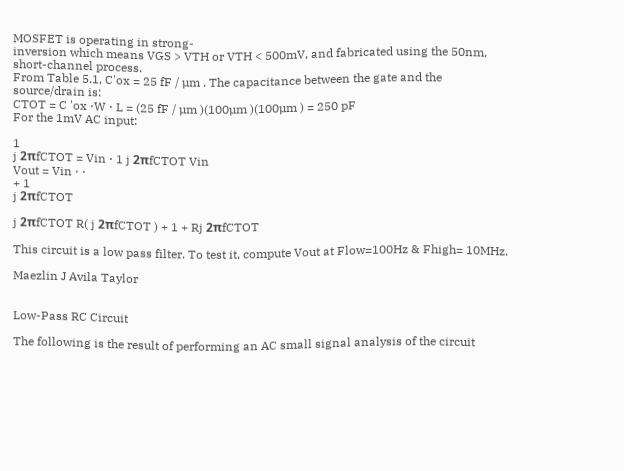MOSFET is operating in strong-
inversion which means VGS > VTH or VTH < 500mV, and fabricated using the 50nm,
short-channel process.
From Table 5.1, C'ox = 25 fF / µm . The capacitance between the gate and the
source/drain is:
CTOT = C 'ox ⋅W ⋅ L = (25 fF / µm )(100µm )(100µm ) = 250 pF
For the 1mV AC input:

1
j 2πfCTOT = Vin ⋅ 1 j 2πfCTOT Vin
Vout = Vin ⋅ ⋅
+ 1
j 2πfCTOT

j 2πfCTOT R( j 2πfCTOT ) + 1 + Rj 2πfCTOT

This circuit is a low pass filter. To test it, compute Vout at Flow=100Hz & Fhigh= 10MHz.

Maezlin J Avila Taylor


Low-Pass RC Circuit

The following is the result of performing an AC small signal analysis of the circuit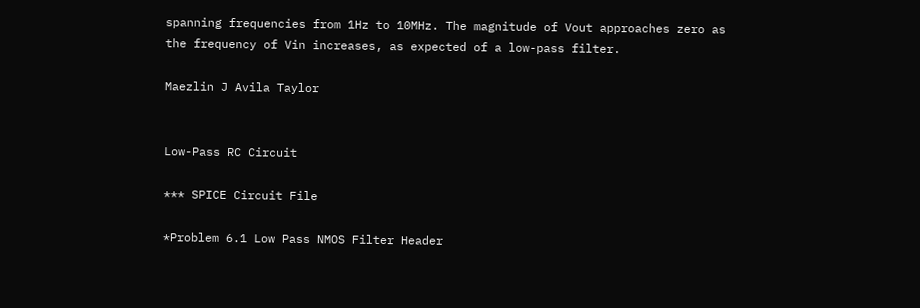spanning frequencies from 1Hz to 10MHz. The magnitude of Vout approaches zero as
the frequency of Vin increases, as expected of a low-pass filter.

Maezlin J Avila Taylor


Low-Pass RC Circuit

*** SPICE Circuit File

*Problem 6.1 Low Pass NMOS Filter Header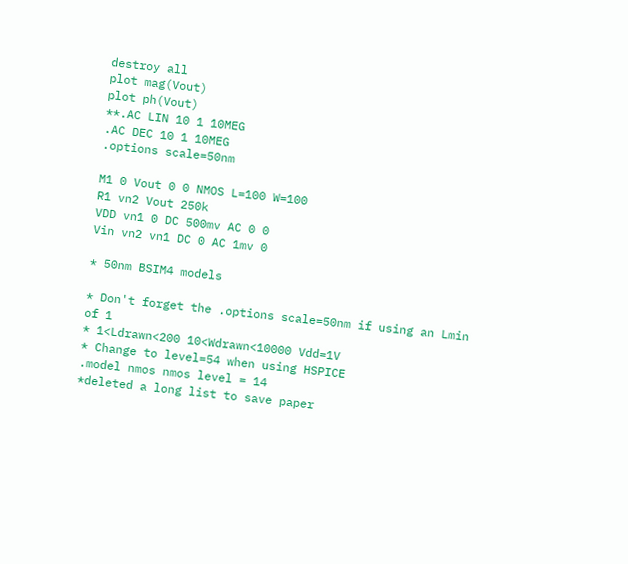destroy all
plot mag(Vout)
plot ph(Vout)
**.AC LIN 10 1 10MEG
.AC DEC 10 1 10MEG
.options scale=50nm

M1 0 Vout 0 0 NMOS L=100 W=100
R1 vn2 Vout 250k
VDD vn1 0 DC 500mv AC 0 0
Vin vn2 vn1 DC 0 AC 1mv 0

* 50nm BSIM4 models

* Don't forget the .options scale=50nm if using an Lmin of 1
* 1<Ldrawn<200 10<Wdrawn<10000 Vdd=1V
* Change to level=54 when using HSPICE
.model nmos nmos level = 14
*deleted a long list to save paper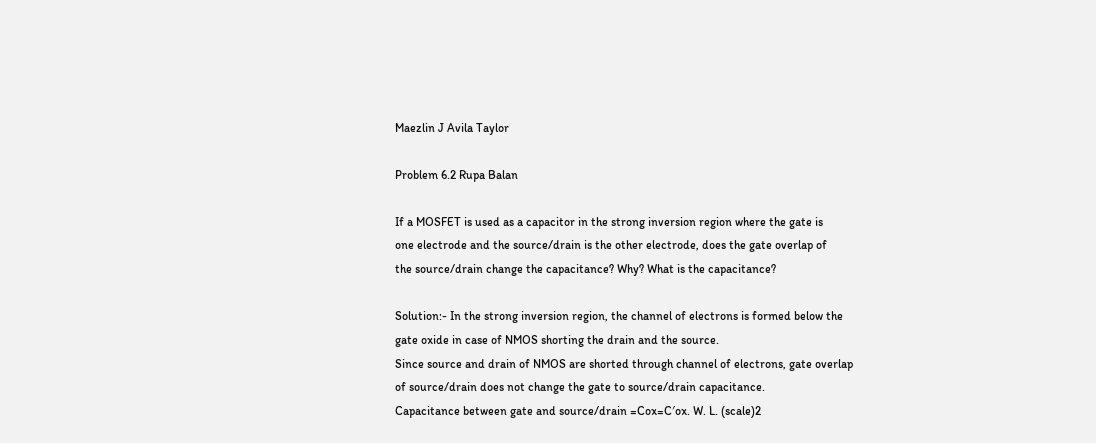Maezlin J Avila Taylor

Problem 6.2 Rupa Balan

If a MOSFET is used as a capacitor in the strong inversion region where the gate is
one electrode and the source/drain is the other electrode, does the gate overlap of
the source/drain change the capacitance? Why? What is the capacitance?

Solution:- In the strong inversion region, the channel of electrons is formed below the
gate oxide in case of NMOS shorting the drain and the source.
Since source and drain of NMOS are shorted through channel of electrons, gate overlap
of source/drain does not change the gate to source/drain capacitance.
Capacitance between gate and source/drain =Cox=C′ox. W. L. (scale)2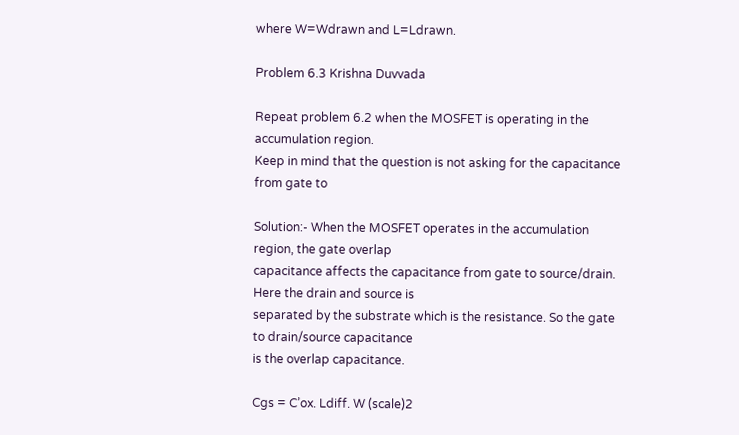where W=Wdrawn and L=Ldrawn.

Problem 6.3 Krishna Duvvada

Repeat problem 6.2 when the MOSFET is operating in the accumulation region.
Keep in mind that the question is not asking for the capacitance from gate to

Solution:- When the MOSFET operates in the accumulation region, the gate overlap
capacitance affects the capacitance from gate to source/drain. Here the drain and source is
separated by the substrate which is the resistance. So the gate to drain/source capacitance
is the overlap capacitance.

Cgs = C’ox. Ldiff. W (scale)2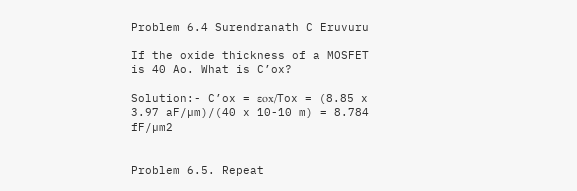Problem 6.4 Surendranath C Eruvuru

If the oxide thickness of a MOSFET is 40 Ao. What is C’ox?

Solution:- C’ox = εox/Tox = (8.85 x 3.97 aF/µm)/(40 x 10-10 m) = 8.784 fF/µm2


Problem 6.5. Repeat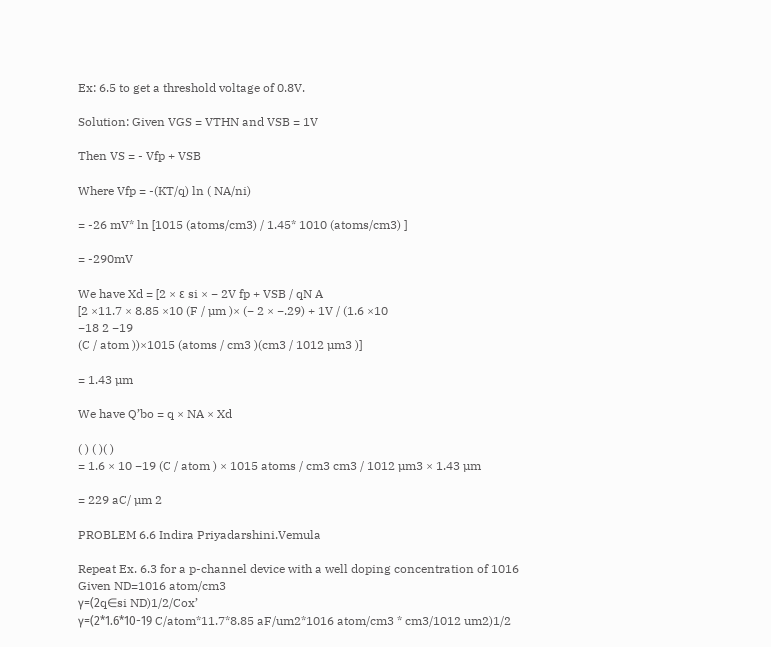Ex: 6.5 to get a threshold voltage of 0.8V.

Solution: Given VGS = VTHN and VSB = 1V

Then VS = - Vfp + VSB

Where Vfp = -(KT/q) ln ( NA/ni)

= -26 mV* ln [1015 (atoms/cm3) / 1.45* 1010 (atoms/cm3) ]

= -290mV

We have Xd = [2 × ε si × − 2V fp + VSB / qN A
[2 ×11.7 × 8.85 ×10 (F / µm )× (− 2 × −.29) + 1V / (1.6 ×10
−18 2 −19
(C / atom ))×1015 (atoms / cm3 )(cm3 / 1012 µm3 )]

= 1.43 µm

We have Q’bo = q × NA × Xd

( ) ( )( )
= 1.6 × 10 −19 (C / atom ) × 1015 atoms / cm3 cm3 / 1012 µm3 × 1.43 µm

= 229 aC/ µm 2

PROBLEM 6.6 Indira Priyadarshini.Vemula

Repeat Ex. 6.3 for a p-channel device with a well doping concentration of 1016
Given ND=1016 atom/cm3
γ=(2q∈si ND)1/2/Cox’
γ=(2*1.6*10-19 C/atom*11.7*8.85 aF/um2*1016 atom/cm3 * cm3/1012 um2)1/2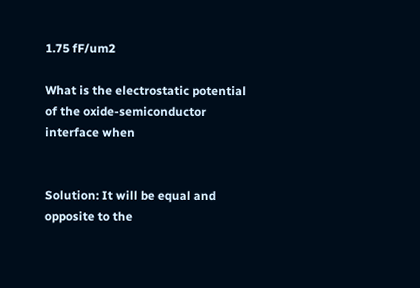1.75 fF/um2

What is the electrostatic potential of the oxide-semiconductor interface when


Solution: It will be equal and opposite to the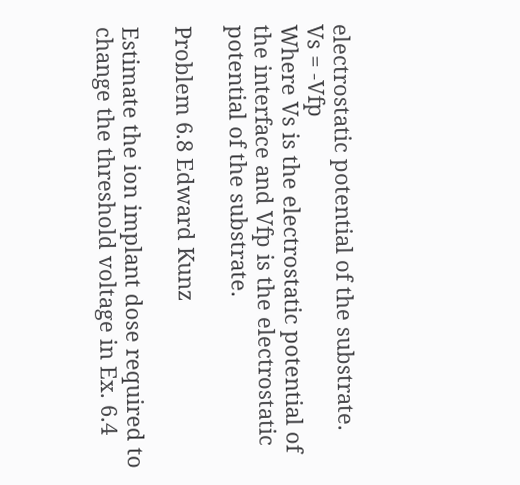electrostatic potential of the substrate.
Vs = -Vfp
Where Vs is the electrostatic potential of the interface and Vfp is the electrostatic
potential of the substrate.

Problem 6.8 Edward Kunz

Estimate the ion implant dose required to change the threshold voltage in Ex. 6.4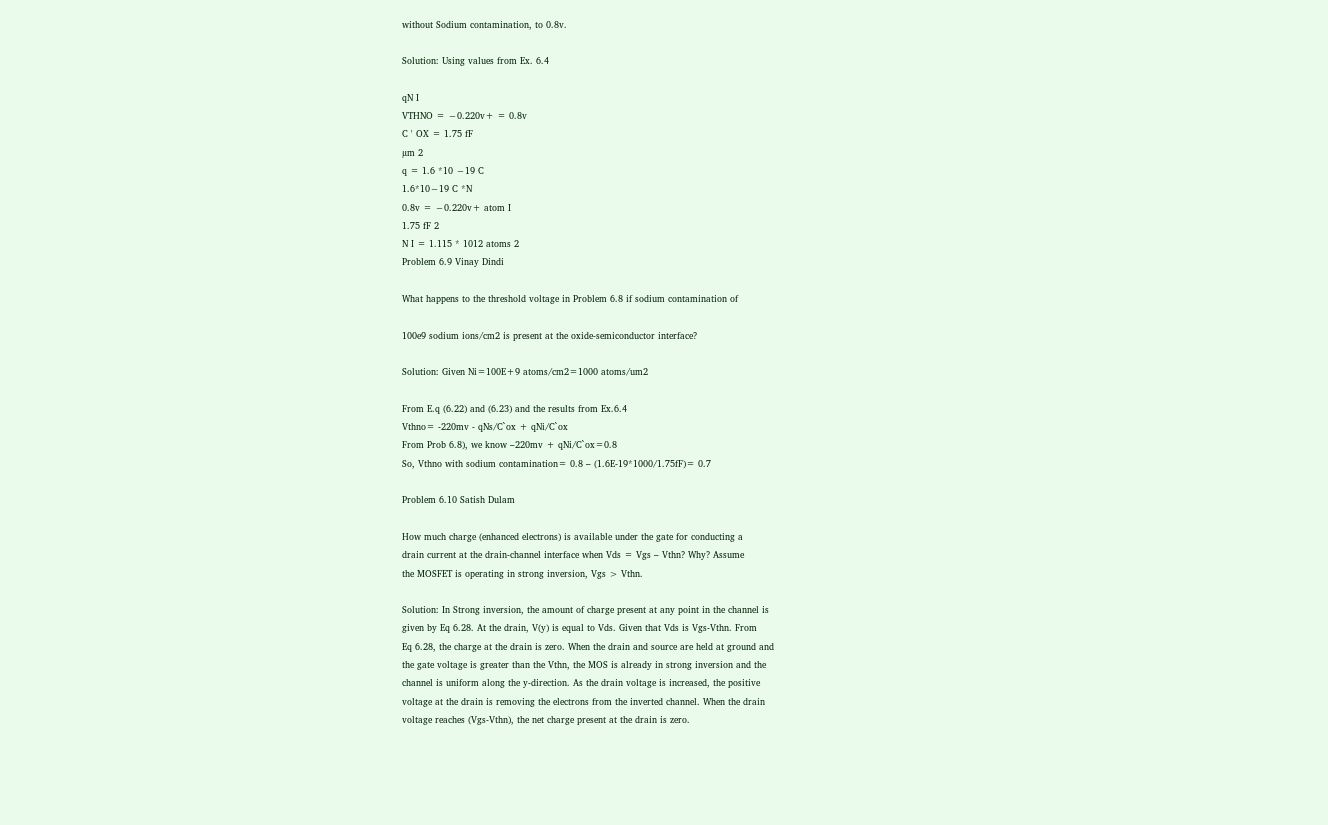without Sodium contamination, to 0.8v.

Solution: Using values from Ex. 6.4

qN I
VTHNO = −0.220v+ = 0.8v
C ' OX = 1.75 fF
µm 2
q = 1.6 *10 −19 C
1.6*10−19 C *N
0.8v = −0.220v+ atom I
1.75 fF 2
N I = 1.115 * 1012 atoms 2
Problem 6.9 Vinay Dindi

What happens to the threshold voltage in Problem 6.8 if sodium contamination of

100e9 sodium ions/cm2 is present at the oxide-semiconductor interface?

Solution: Given Ni=100E+9 atoms/cm2=1000 atoms/um2

From E.q (6.22) and (6.23) and the results from Ex.6.4
Vthno= -220mv - qNs/C`ox + qNi/C`ox
From Prob 6.8), we know –220mv + qNi/C`ox=0.8
So, Vthno with sodium contamination= 0.8 – (1.6E-19*1000/1.75fF)= 0.7

Problem 6.10 Satish Dulam

How much charge (enhanced electrons) is available under the gate for conducting a
drain current at the drain-channel interface when Vds = Vgs – Vthn? Why? Assume
the MOSFET is operating in strong inversion, Vgs > Vthn.

Solution: In Strong inversion, the amount of charge present at any point in the channel is
given by Eq 6.28. At the drain, V(y) is equal to Vds. Given that Vds is Vgs-Vthn. From
Eq 6.28, the charge at the drain is zero. When the drain and source are held at ground and
the gate voltage is greater than the Vthn, the MOS is already in strong inversion and the
channel is uniform along the y-direction. As the drain voltage is increased, the positive
voltage at the drain is removing the electrons from the inverted channel. When the drain
voltage reaches (Vgs-Vthn), the net charge present at the drain is zero.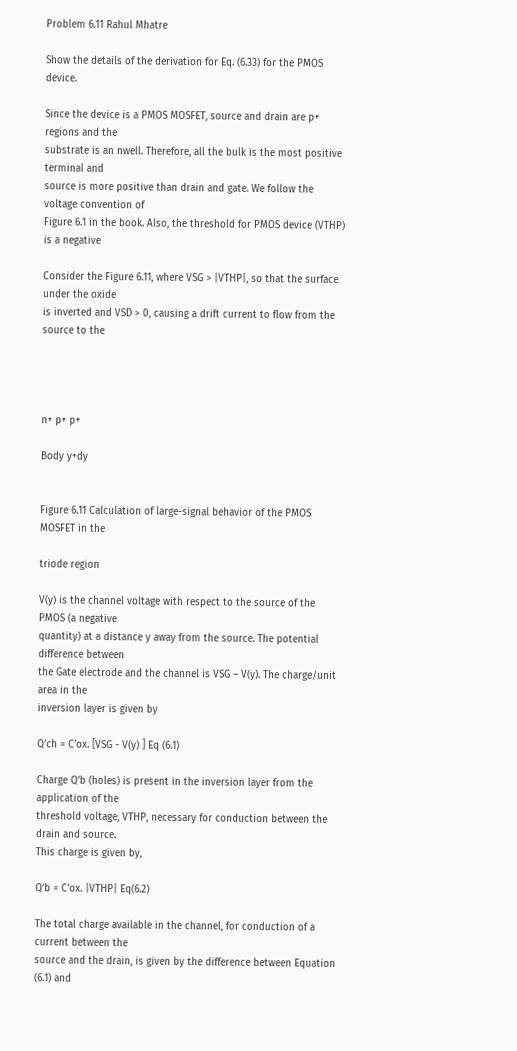Problem 6.11 Rahul Mhatre

Show the details of the derivation for Eq. (6.33) for the PMOS device.

Since the device is a PMOS MOSFET, source and drain are p+ regions and the
substrate is an nwell. Therefore, all the bulk is the most positive terminal and
source is more positive than drain and gate. We follow the voltage convention of
Figure 6.1 in the book. Also, the threshold for PMOS device (VTHP) is a negative

Consider the Figure 6.11, where VSG > |VTHP|, so that the surface under the oxide
is inverted and VSD > 0, causing a drift current to flow from the source to the




n+ p+ p+

Body y+dy


Figure 6.11 Calculation of large-signal behavior of the PMOS MOSFET in the

triode region

V(y) is the channel voltage with respect to the source of the PMOS (a negative
quantity) at a distance y away from the source. The potential difference between
the Gate electrode and the channel is VSG – V(y). The charge/unit area in the
inversion layer is given by

Q’ch = C’ox. [VSG - V(y) ] Eq (6.1)

Charge Q’b (holes) is present in the inversion layer from the application of the
threshold voltage, VTHP, necessary for conduction between the drain and source.
This charge is given by,

Q’b = C’ox. |VTHP| Eq(6.2)

The total charge available in the channel, for conduction of a current between the
source and the drain, is given by the difference between Equation (6.1) and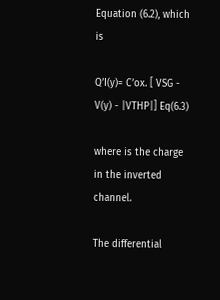Equation (6.2), which is

Q’I(y)= C’ox. [ VSG - V(y) - |VTHP|] Eq(6.3)

where is the charge in the inverted channel.

The differential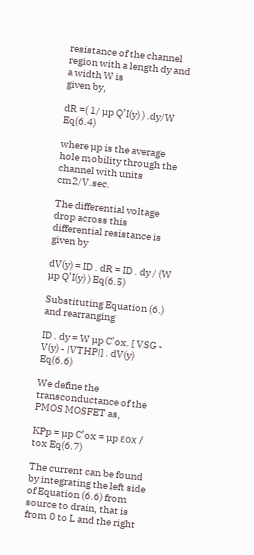resistance of the channel region with a length dy and a width W is
given by,

dR =( 1/ µp Q’I(y) ) .dy/W Eq(6.4)

where µp is the average hole mobility through the channel with units cm2/V.sec.

The differential voltage drop across this differential resistance is given by

dV(y) = ID . dR = ID . dy / (W µp Q’I(y) ) Eq(6.5)

Substituting Equation (6.) and rearranging

ID . dy = W µp C’ox. [ VSG - V(y) - |VTHP|] . dV(y) Eq(6.6)

We define the transconductance of the PMOS MOSFET as,

KPp = µp C’ox = µp εox / tox Eq(6.7)

The current can be found by integrating the left side of Equation (6.6) from
source to drain, that is from 0 to L and the right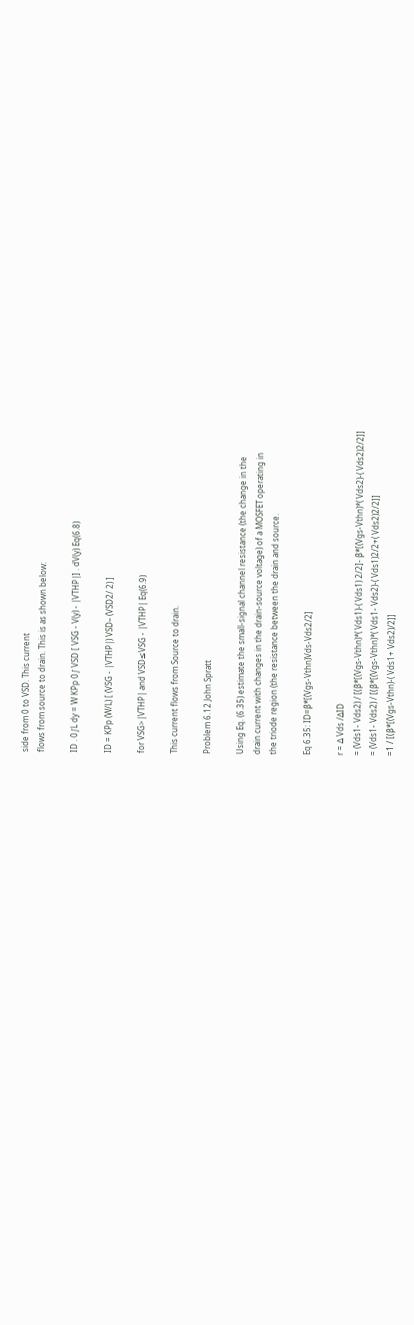side from 0 to VSD. This current
flows from source to drain. This is as shown below:

ID . 0∫L dy = W KPp 0∫ VSD [ VSG - V(y) - |VTHP|] . dV(y) Eq(6.8)

ID = KPp (W/L) [ (VSG - |VTHP|) VSD– (VSD2/ 2) ]

for VSG>|VTHP| and VSD≤VSG - |VTHP| Eq(6.9)

This current flows from Source to drain.

Problem 6.12 John Spratt

Using Eq. (6.35) estimate the small-signal channel resistance (the change in the
drain current with changes in the drain-source voltage) of a MOSFET operating in
the triode region (the resistance between the drain and source.

Eq 6.35: ID=β*[(Vgs-Vthn)Vds-Vds2/2]

r = ∆ Vds /∆ID
= (Vds1- Vds2) / [(β*[(Vgs-Vthn)*( Vds1)-( Vds1) 2/2]- β*[(Vgs-Vthn)*( Vds2)-( Vds2)2/2]]
= (Vds1- Vds2) / [(β*[(Vgs-Vthn)*( Vds1- Vds2)-( Vds1)2/2+( Vds2)2/2]]
=1 / [(β*[(Vgs-Vthn)-( Vds1+ Vds2)/2]]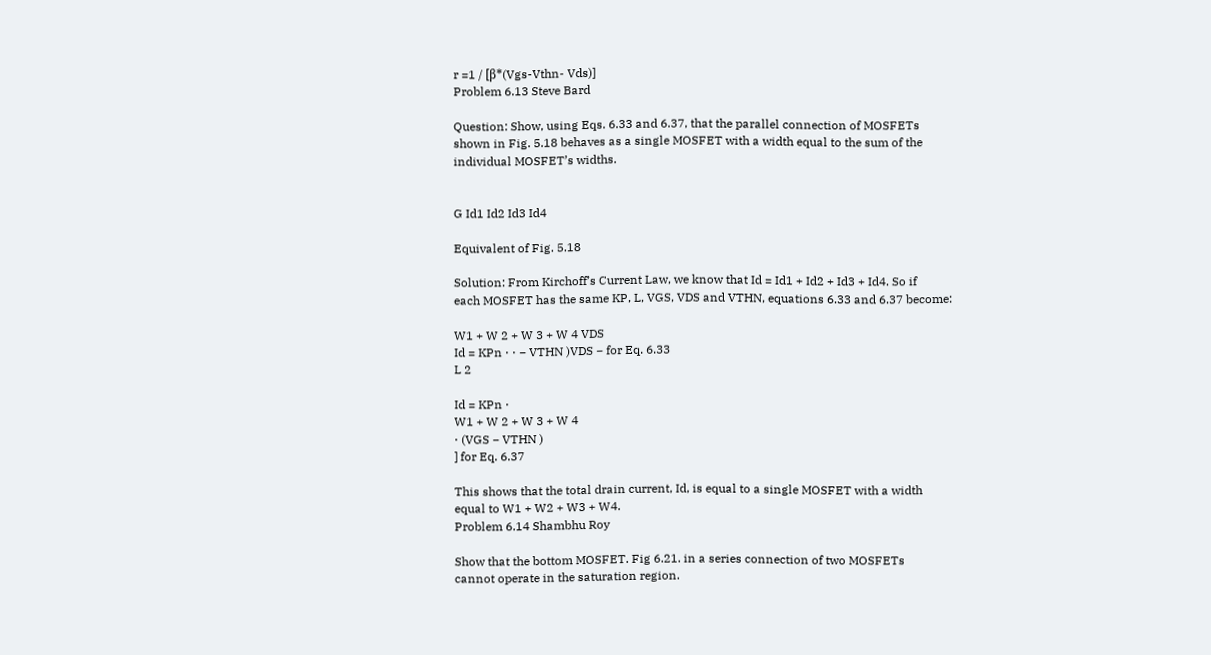r =1 / [β*(Vgs-Vthn- Vds)]
Problem 6.13 Steve Bard

Question: Show, using Eqs. 6.33 and 6.37, that the parallel connection of MOSFETs
shown in Fig. 5.18 behaves as a single MOSFET with a width equal to the sum of the
individual MOSFET’s widths.


G Id1 Id2 Id3 Id4

Equivalent of Fig. 5.18

Solution: From Kirchoff’s Current Law, we know that Id = Id1 + Id2 + Id3 + Id4. So if
each MOSFET has the same KP, L, VGS, VDS and VTHN, equations 6.33 and 6.37 become:

W1 + W 2 + W 3 + W 4 VDS
Id = KPn ⋅ ⋅ − VTHN )VDS − for Eq. 6.33
L 2

Id = KPn ⋅
W1 + W 2 + W 3 + W 4
⋅ (VGS − VTHN )
] for Eq. 6.37

This shows that the total drain current, Id, is equal to a single MOSFET with a width
equal to W1 + W2 + W3 + W4.
Problem 6.14 Shambhu Roy

Show that the bottom MOSFET. Fig 6.21. in a series connection of two MOSFETs
cannot operate in the saturation region.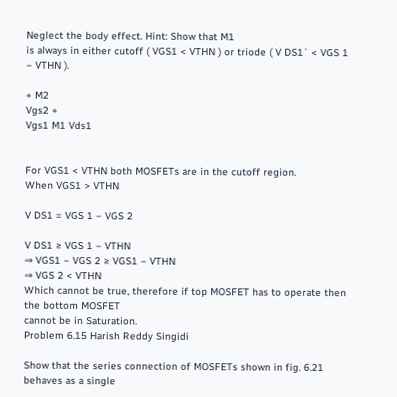Neglect the body effect. Hint: Show that M1
is always in either cutoff ( VGS1 < VTHN ) or triode ( V DS1` < VGS 1 − VTHN ).

+ M2
Vgs2 +
Vgs1 M1 Vds1


For VGS1 < VTHN both MOSFETs are in the cutoff region.
When VGS1 > VTHN

V DS1 = VGS 1 − VGS 2

V DS1 ≥ VGS 1 − VTHN
⇒ VGS1 − VGS 2 ≥ VGS1 − VTHN
⇒ VGS 2 < VTHN
Which cannot be true, therefore if top MOSFET has to operate then the bottom MOSFET
cannot be in Saturation.
Problem 6.15 Harish Reddy Singidi

Show that the series connection of MOSFETs shown in fig. 6.21 behaves as a single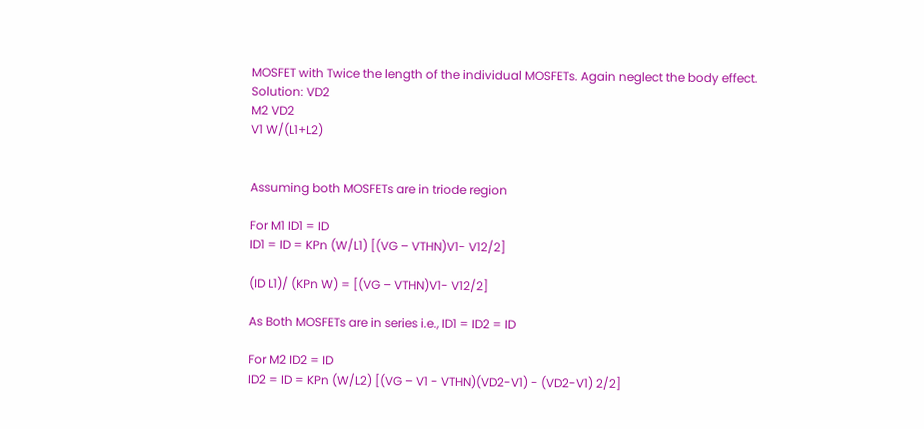MOSFET with Twice the length of the individual MOSFETs. Again neglect the body effect.
Solution: VD2
M2 VD2
V1 W/(L1+L2)


Assuming both MOSFETs are in triode region

For M1 ID1 = ID
ID1 = ID = KPn (W/L1) [(VG – VTHN)V1- V12/2]

(ID L1)/ (KPn W) = [(VG – VTHN)V1- V12/2]

As Both MOSFETs are in series i.e., ID1 = ID2 = ID

For M2 ID2 = ID
ID2 = ID = KPn (W/L2) [(VG – V1 - VTHN)(VD2-V1) - (VD2-V1) 2/2]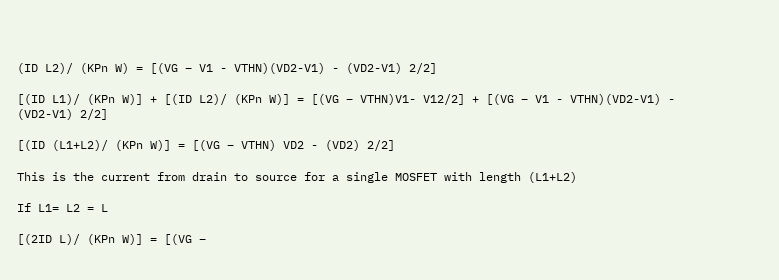(ID L2)/ (KPn W) = [(VG – V1 - VTHN)(VD2-V1) - (VD2-V1) 2/2]

[(ID L1)/ (KPn W)] + [(ID L2)/ (KPn W)] = [(VG – VTHN)V1- V12/2] + [(VG – V1 - VTHN)(VD2-V1) -
(VD2-V1) 2/2]

[(ID (L1+L2)/ (KPn W)] = [(VG – VTHN) VD2 - (VD2) 2/2]

This is the current from drain to source for a single MOSFET with length (L1+L2)

If L1= L2 = L

[(2ID L)/ (KPn W)] = [(VG –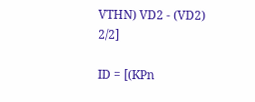VTHN) VD2 - (VD2) 2/2]

ID = [(KPn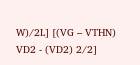W)/2L] [(VG – VTHN) VD2 - (VD2) 2/2]